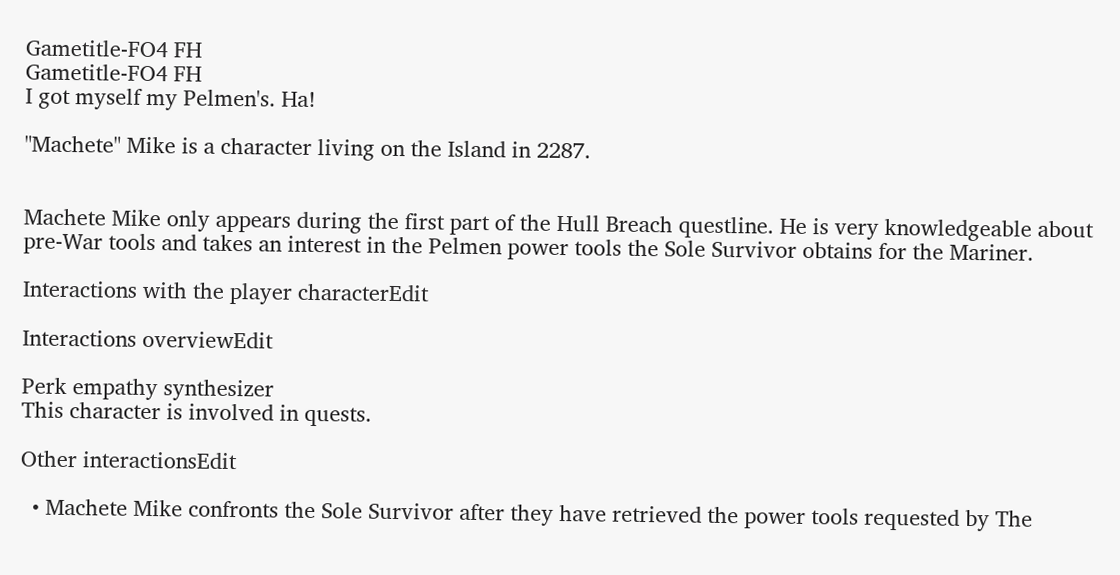Gametitle-FO4 FH
Gametitle-FO4 FH
I got myself my Pelmen's. Ha!

"Machete" Mike is a character living on the Island in 2287.


Machete Mike only appears during the first part of the Hull Breach questline. He is very knowledgeable about pre-War tools and takes an interest in the Pelmen power tools the Sole Survivor obtains for the Mariner.

Interactions with the player characterEdit

Interactions overviewEdit

Perk empathy synthesizer
This character is involved in quests.

Other interactionsEdit

  • Machete Mike confronts the Sole Survivor after they have retrieved the power tools requested by The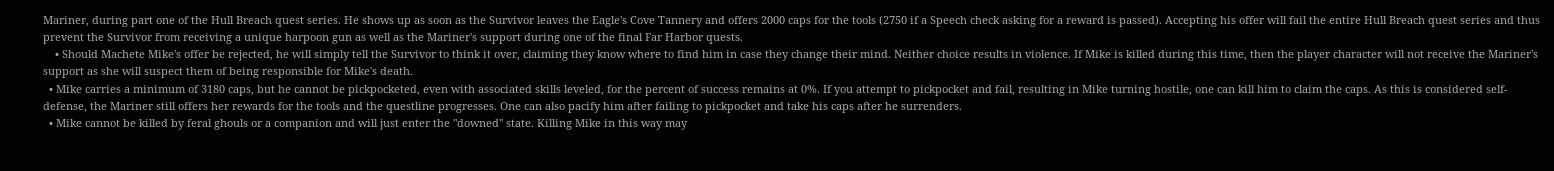Mariner, during part one of the Hull Breach quest series. He shows up as soon as the Survivor leaves the Eagle's Cove Tannery and offers 2000 caps for the tools (2750 if a Speech check asking for a reward is passed). Accepting his offer will fail the entire Hull Breach quest series and thus prevent the Survivor from receiving a unique harpoon gun as well as the Mariner's support during one of the final Far Harbor quests.
    • Should Machete Mike's offer be rejected, he will simply tell the Survivor to think it over, claiming they know where to find him in case they change their mind. Neither choice results in violence. If Mike is killed during this time, then the player character will not receive the Mariner's support as she will suspect them of being responsible for Mike's death.
  • Mike carries a minimum of 3180 caps, but he cannot be pickpocketed, even with associated skills leveled, for the percent of success remains at 0%. If you attempt to pickpocket and fail, resulting in Mike turning hostile, one can kill him to claim the caps. As this is considered self-defense, the Mariner still offers her rewards for the tools and the questline progresses. One can also pacify him after failing to pickpocket and take his caps after he surrenders.
  • Mike cannot be killed by feral ghouls or a companion and will just enter the "downed" state. Killing Mike in this way may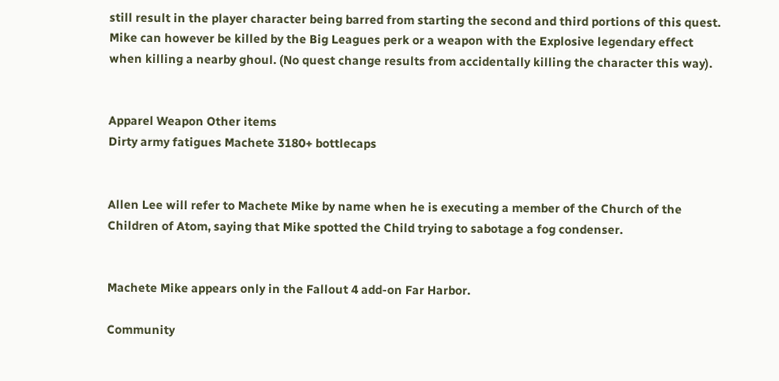still result in the player character being barred from starting the second and third portions of this quest. Mike can however be killed by the Big Leagues perk or a weapon with the Explosive legendary effect when killing a nearby ghoul. (No quest change results from accidentally killing the character this way).


Apparel Weapon Other items
Dirty army fatigues Machete 3180+ bottlecaps


Allen Lee will refer to Machete Mike by name when he is executing a member of the Church of the Children of Atom, saying that Mike spotted the Child trying to sabotage a fog condenser.


Machete Mike appears only in the Fallout 4 add-on Far Harbor.

Community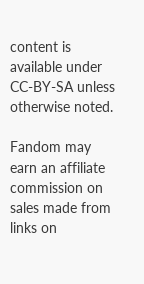content is available under CC-BY-SA unless otherwise noted.

Fandom may earn an affiliate commission on sales made from links on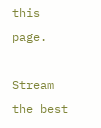this page.

Stream the best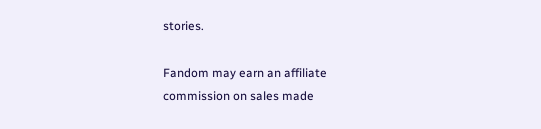stories.

Fandom may earn an affiliate commission on sales made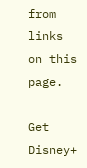from links on this page.

Get Disney+